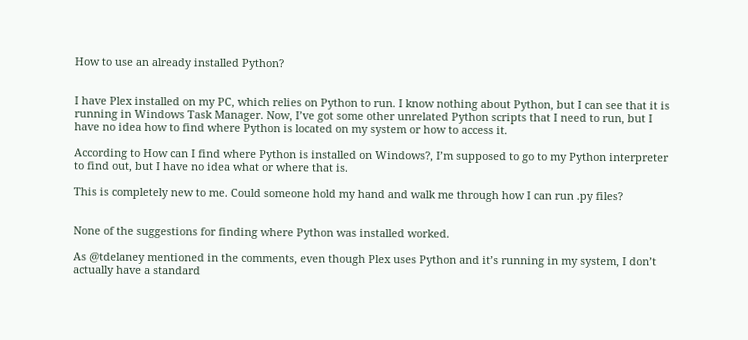How to use an already installed Python?


I have Plex installed on my PC, which relies on Python to run. I know nothing about Python, but I can see that it is running in Windows Task Manager. Now, I’ve got some other unrelated Python scripts that I need to run, but I have no idea how to find where Python is located on my system or how to access it.

According to How can I find where Python is installed on Windows?, I’m supposed to go to my Python interpreter to find out, but I have no idea what or where that is.

This is completely new to me. Could someone hold my hand and walk me through how I can run .py files?


None of the suggestions for finding where Python was installed worked.

As @tdelaney mentioned in the comments, even though Plex uses Python and it’s running in my system, I don’t actually have a standard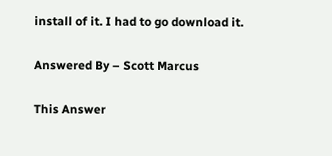install of it. I had to go download it.

Answered By – Scott Marcus

This Answer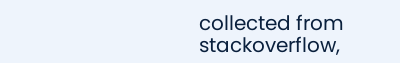collected from stackoverflow,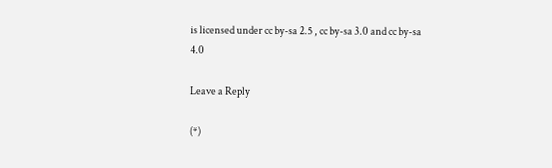is licensed under cc by-sa 2.5 , cc by-sa 3.0 and cc by-sa 4.0

Leave a Reply

(*)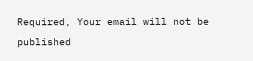Required, Your email will not be published